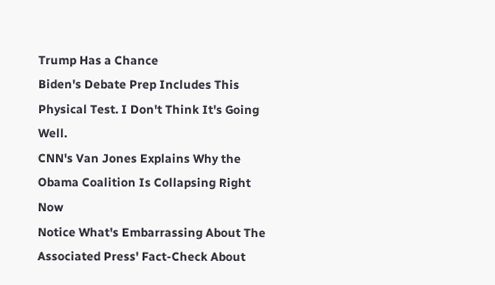Trump Has a Chance
Biden's Debate Prep Includes This Physical Test. I Don't Think It's Going Well.
CNN's Van Jones Explains Why the Obama Coalition Is Collapsing Right Now
Notice What's Embarrassing About The Associated Press' Fact-Check About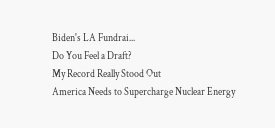Biden's LA Fundrai...
Do You Feel a Draft?
My Record Really Stood Out
America Needs to Supercharge Nuclear Energy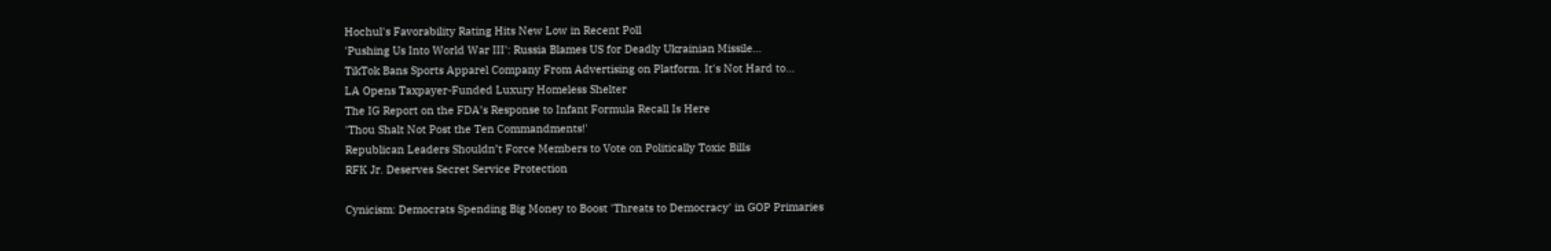Hochul's Favorability Rating Hits New Low in Recent Poll
'Pushing Us Into World War III': Russia Blames US for Deadly Ukrainian Missile...
TikTok Bans Sports Apparel Company From Advertising on Platform. It's Not Hard to...
LA Opens Taxpayer-Funded Luxury Homeless Shelter
The IG Report on the FDA’s Response to Infant Formula Recall Is Here
'Thou Shalt Not Post the Ten Commandments!'
Republican Leaders Shouldn’t Force Members to Vote on Politically Toxic Bills
RFK Jr. Deserves Secret Service Protection

Cynicism: Democrats Spending Big Money to Boost 'Threats to Democracy' in GOP Primaries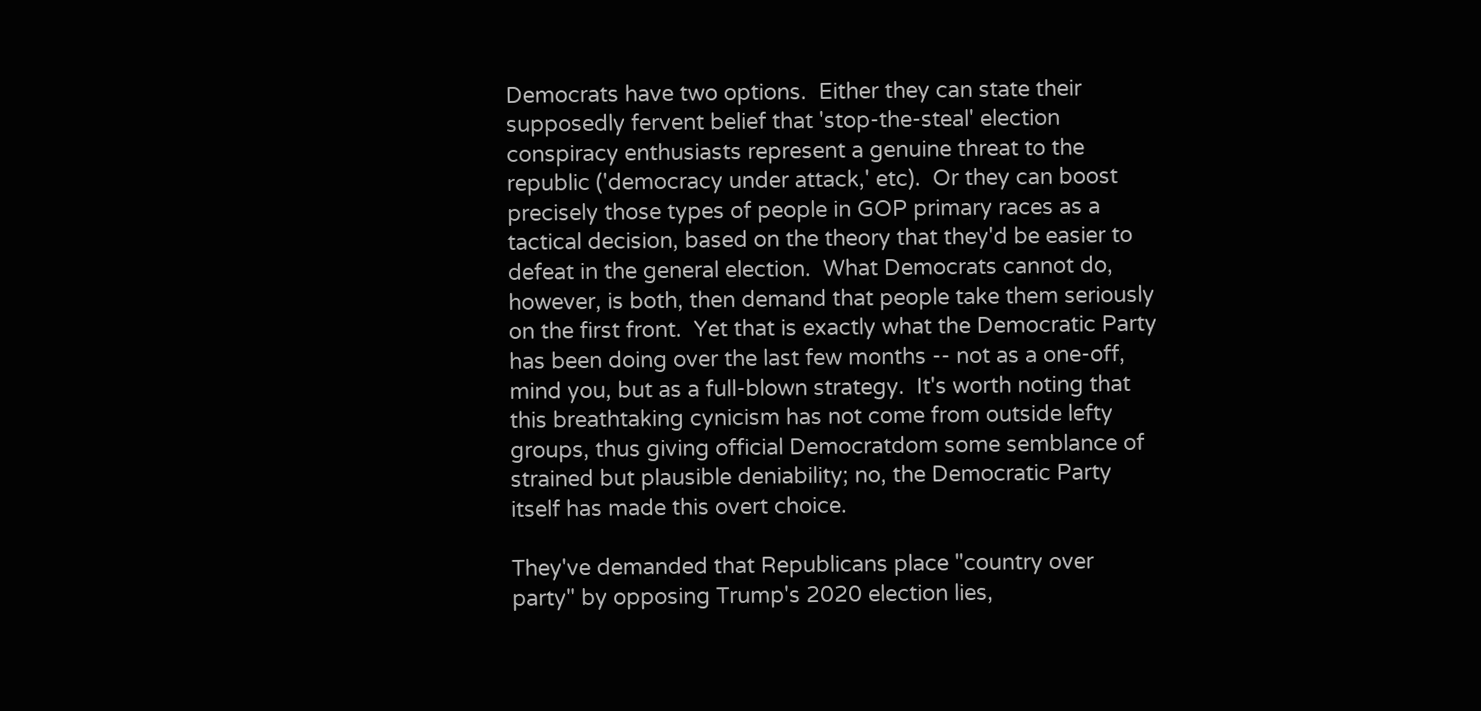Democrats have two options.  Either they can state their supposedly fervent belief that 'stop-the-steal' election conspiracy enthusiasts represent a genuine threat to the republic ('democracy under attack,' etc).  Or they can boost precisely those types of people in GOP primary races as a tactical decision, based on the theory that they'd be easier to defeat in the general election.  What Democrats cannot do, however, is both, then demand that people take them seriously on the first front.  Yet that is exactly what the Democratic Party has been doing over the last few months -- not as a one-off, mind you, but as a full-blown strategy.  It's worth noting that this breathtaking cynicism has not come from outside lefty groups, thus giving official Democratdom some semblance of strained but plausible deniability; no, the Democratic Party itself has made this overt choice.

They've demanded that Republicans place "country over party" by opposing Trump's 2020 election lies,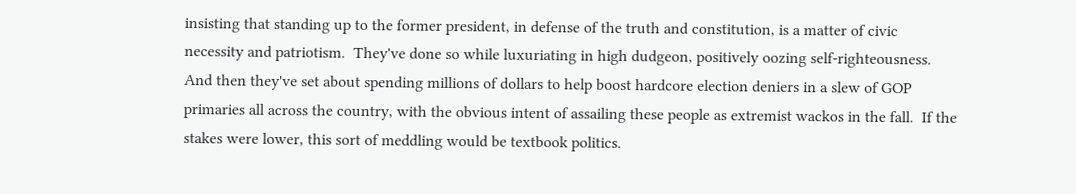insisting that standing up to the former president, in defense of the truth and constitution, is a matter of civic necessity and patriotism.  They've done so while luxuriating in high dudgeon, positively oozing self-righteousness.  And then they've set about spending millions of dollars to help boost hardcore election deniers in a slew of GOP primaries all across the country, with the obvious intent of assailing these people as extremist wackos in the fall.  If the stakes were lower, this sort of meddling would be textbook politics.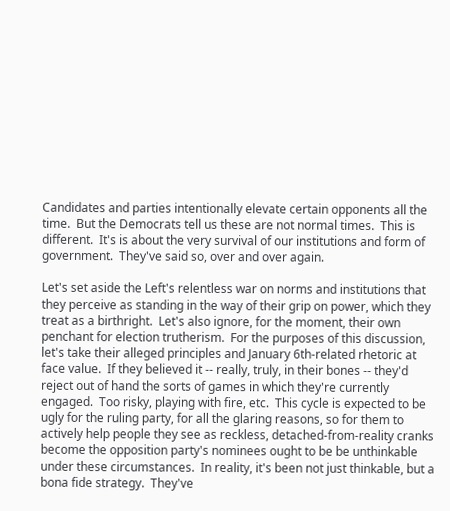Candidates and parties intentionally elevate certain opponents all the time.  But the Democrats tell us these are not normal times.  This is different.  It's is about the very survival of our institutions and form of government.  They've said so, over and over again.

Let's set aside the Left's relentless war on norms and institutions that they perceive as standing in the way of their grip on power, which they treat as a birthright.  Let's also ignore, for the moment, their own penchant for election trutherism.  For the purposes of this discussion, let's take their alleged principles and January 6th-related rhetoric at face value.  If they believed it -- really, truly, in their bones -- they'd reject out of hand the sorts of games in which they're currently engaged.  Too risky, playing with fire, etc.  This cycle is expected to be ugly for the ruling party, for all the glaring reasons, so for them to actively help people they see as reckless, detached-from-reality cranks become the opposition party's nominees ought to be be unthinkable under these circumstances.  In reality, it's been not just thinkable, but a bona fide strategy.  They've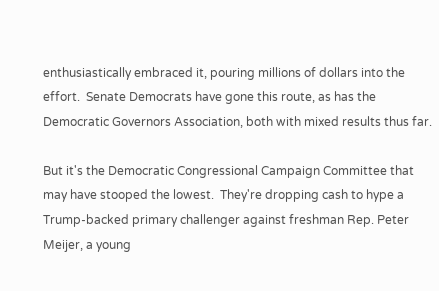enthusiastically embraced it, pouring millions of dollars into the effort.  Senate Democrats have gone this route, as has the Democratic Governors Association, both with mixed results thus far.

But it's the Democratic Congressional Campaign Committee that may have stooped the lowest.  They're dropping cash to hype a Trump-backed primary challenger against freshman Rep. Peter Meijer, a young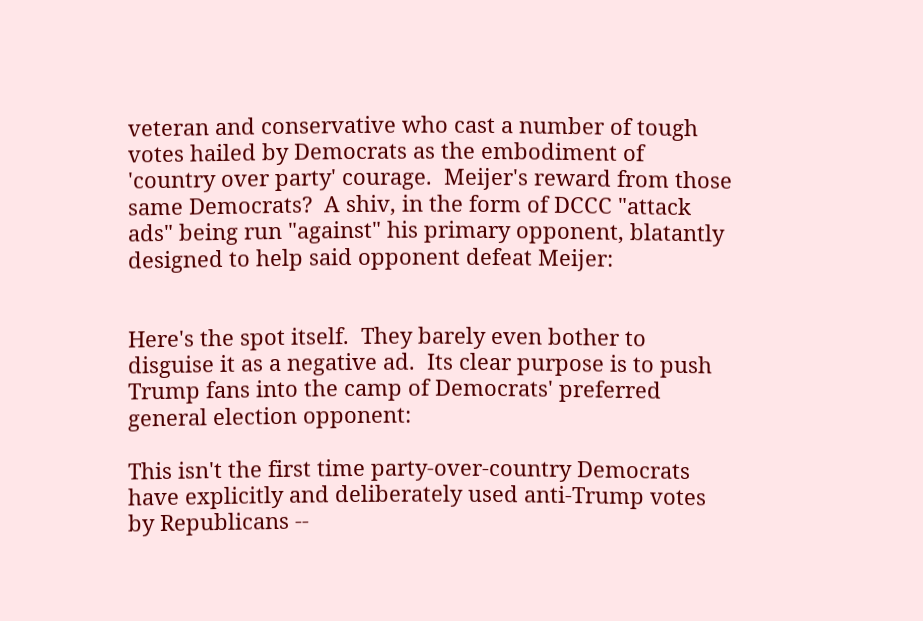veteran and conservative who cast a number of tough votes hailed by Democrats as the embodiment of  'country over party' courage.  Meijer's reward from those same Democrats?  A shiv, in the form of DCCC "attack ads" being run "against" his primary opponent, blatantly designed to help said opponent defeat Meijer:


Here's the spot itself.  They barely even bother to disguise it as a negative ad.  Its clear purpose is to push Trump fans into the camp of Democrats' preferred general election opponent:

This isn't the first time party-over-country Democrats have explicitly and deliberately used anti-Trump votes by Republicans --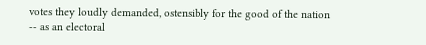votes they loudly demanded, ostensibly for the good of the nation -- as an electoral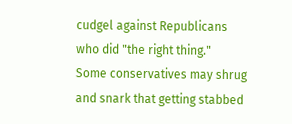cudgel against Republicans who did "the right thing."  Some conservatives may shrug and snark that getting stabbed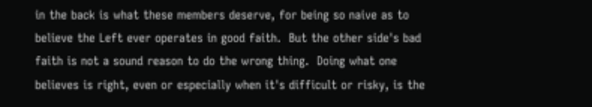in the back is what these members deserve, for being so naive as to believe the Left ever operates in good faith.  But the other side's bad faith is not a sound reason to do the wrong thing.  Doing what one believes is right, even or especially when it's difficult or risky, is the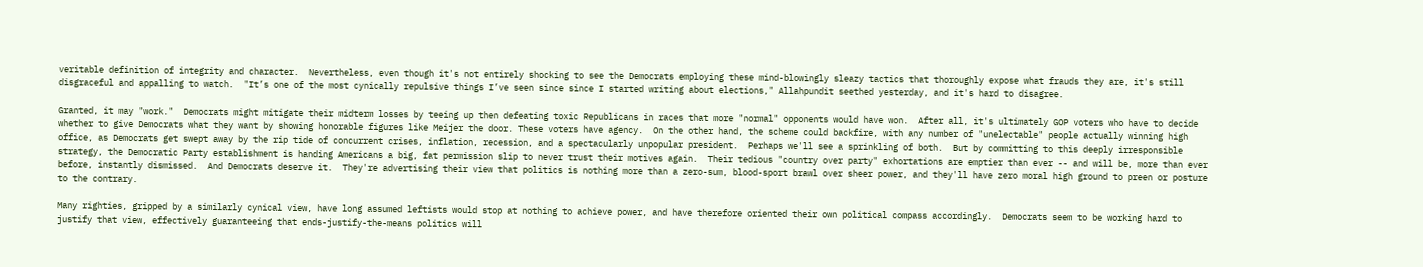veritable definition of integrity and character.  Nevertheless, even though it's not entirely shocking to see the Democrats employing these mind-blowingly sleazy tactics that thoroughly expose what frauds they are, it's still disgraceful and appalling to watch.  "It’s one of the most cynically repulsive things I’ve seen since since I started writing about elections," Allahpundit seethed yesterday, and it's hard to disagree.

Granted, it may "work."  Democrats might mitigate their midterm losses by teeing up then defeating toxic Republicans in races that more "normal" opponents would have won.  After all, it's ultimately GOP voters who have to decide whether to give Democrats what they want by showing honorable figures like Meijer the door. These voters have agency.  On the other hand, the scheme could backfire, with any number of "unelectable" people actually winning high office, as Democrats get swept away by the rip tide of concurrent crises, inflation, recession, and a spectacularly unpopular president.  Perhaps we'll see a sprinkling of both.  But by committing to this deeply irresponsible strategy, the Democratic Party establishment is handing Americans a big, fat permission slip to never trust their motives again.  Their tedious "country over party" exhortations are emptier than ever -- and will be, more than ever before, instantly dismissed.  And Democrats deserve it.  They're advertising their view that politics is nothing more than a zero-sum, blood-sport brawl over sheer power, and they'll have zero moral high ground to preen or posture to the contrary.

Many righties, gripped by a similarly cynical view, have long assumed leftists would stop at nothing to achieve power, and have therefore oriented their own political compass accordingly.  Democrats seem to be working hard to justify that view, effectively guaranteeing that ends-justify-the-means politics will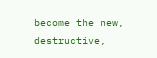become the new, destructive,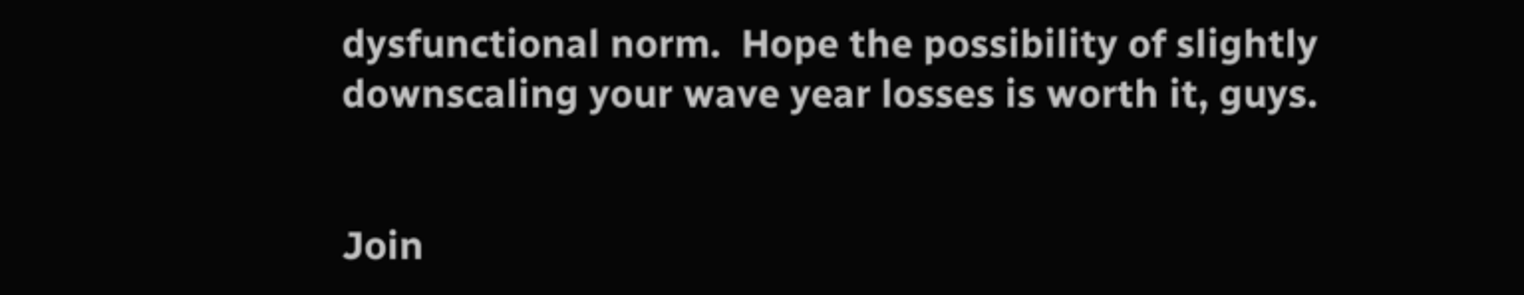dysfunctional norm.  Hope the possibility of slightly downscaling your wave year losses is worth it, guys.


Join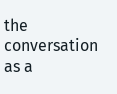the conversation as a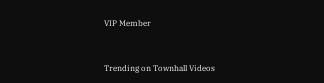VIP Member


Trending on Townhall Videos